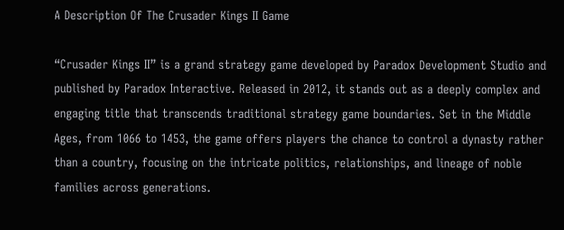A Description Of The Crusader Kings II Game

“Crusader Kings II” is a grand strategy game developed by Paradox Development Studio and published by Paradox Interactive. Released in 2012, it stands out as a deeply complex and engaging title that transcends traditional strategy game boundaries. Set in the Middle Ages, from 1066 to 1453, the game offers players the chance to control a dynasty rather than a country, focusing on the intricate politics, relationships, and lineage of noble families across generations.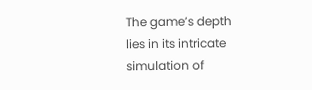The game’s depth lies in its intricate simulation of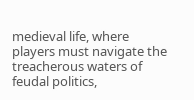medieval life, where players must navigate the treacherous waters of feudal politics,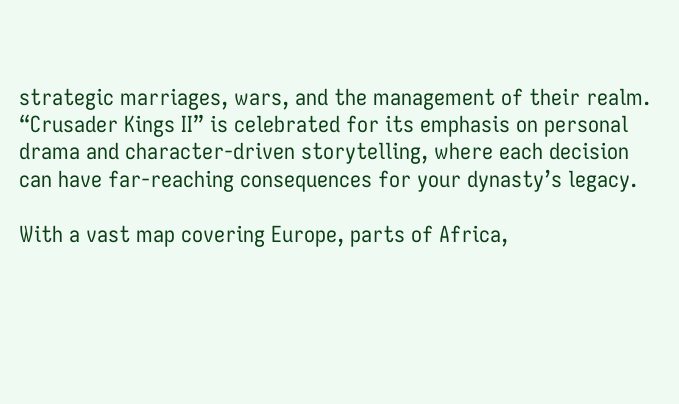strategic marriages, wars, and the management of their realm. “Crusader Kings II” is celebrated for its emphasis on personal drama and character-driven storytelling, where each decision can have far-reaching consequences for your dynasty’s legacy.

With a vast map covering Europe, parts of Africa,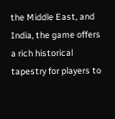the Middle East, and India, the game offers a rich historical tapestry for players to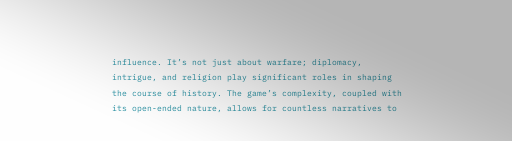influence. It’s not just about warfare; diplomacy, intrigue, and religion play significant roles in shaping the course of history. The game’s complexity, coupled with its open-ended nature, allows for countless narratives to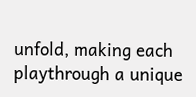unfold, making each playthrough a unique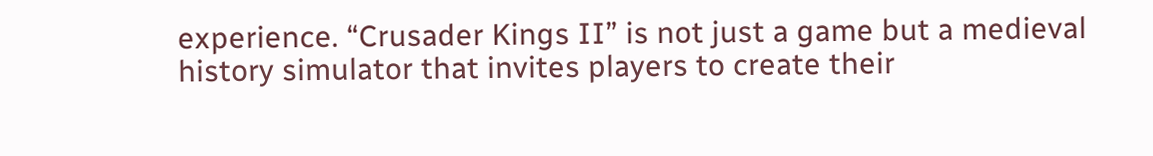experience. “Crusader Kings II” is not just a game but a medieval history simulator that invites players to create their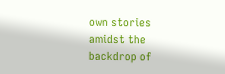own stories amidst the backdrop of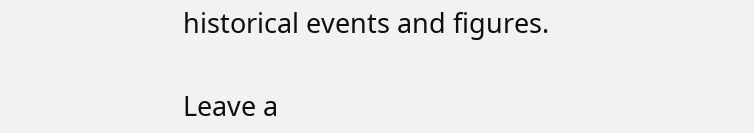historical events and figures.

Leave a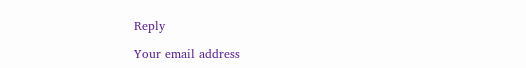Reply

Your email address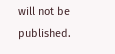will not be published.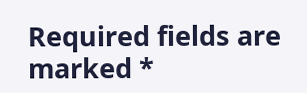Required fields are marked *